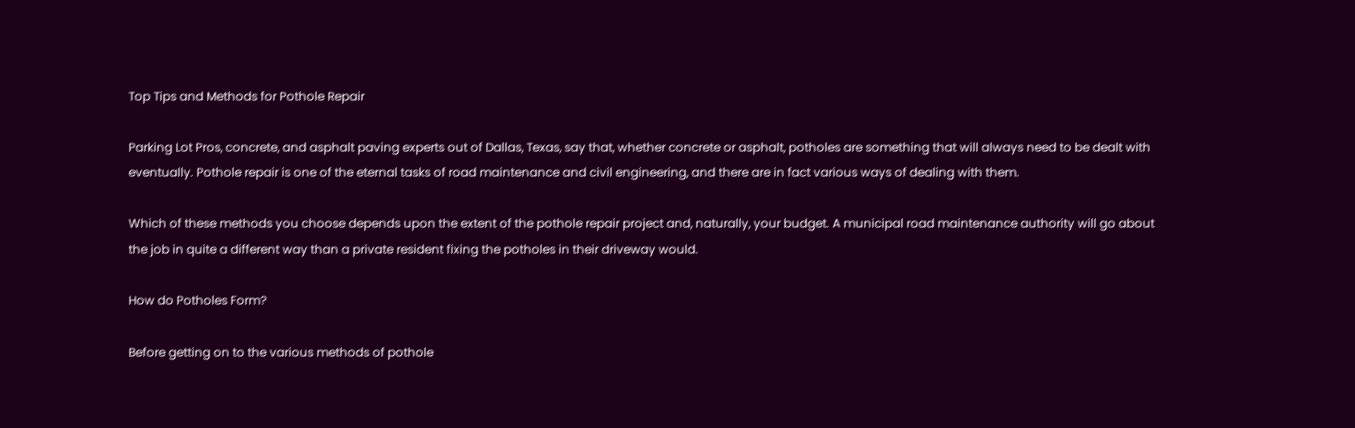Top Tips and Methods for Pothole Repair

Parking Lot Pros, concrete, and asphalt paving experts out of Dallas, Texas, say that, whether concrete or asphalt, potholes are something that will always need to be dealt with eventually. Pothole repair is one of the eternal tasks of road maintenance and civil engineering, and there are in fact various ways of dealing with them.

Which of these methods you choose depends upon the extent of the pothole repair project and, naturally, your budget. A municipal road maintenance authority will go about the job in quite a different way than a private resident fixing the potholes in their driveway would.

How do Potholes Form?

Before getting on to the various methods of pothole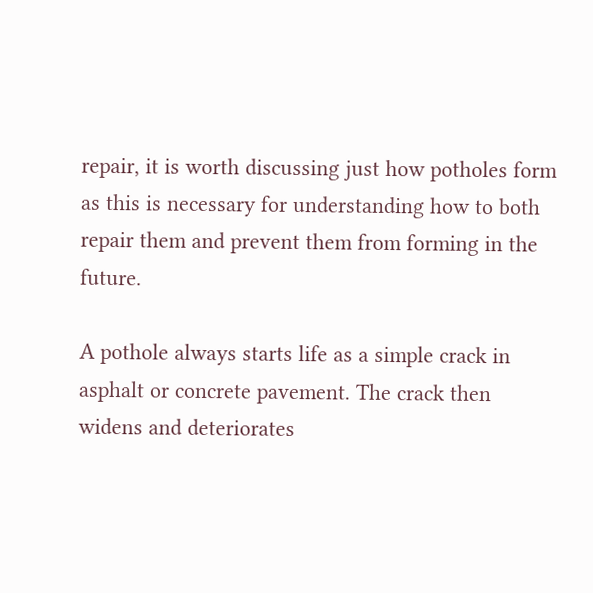repair, it is worth discussing just how potholes form as this is necessary for understanding how to both repair them and prevent them from forming in the future.

A pothole always starts life as a simple crack in asphalt or concrete pavement. The crack then widens and deteriorates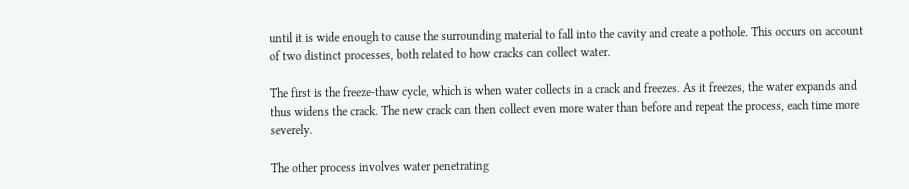until it is wide enough to cause the surrounding material to fall into the cavity and create a pothole. This occurs on account of two distinct processes, both related to how cracks can collect water.

The first is the freeze-thaw cycle, which is when water collects in a crack and freezes. As it freezes, the water expands and thus widens the crack. The new crack can then collect even more water than before and repeat the process, each time more severely.

The other process involves water penetrating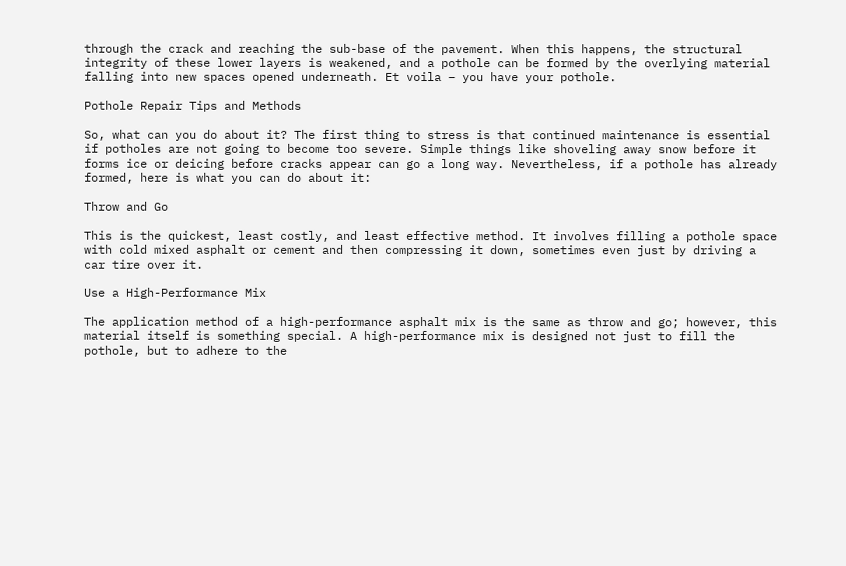through the crack and reaching the sub-base of the pavement. When this happens, the structural integrity of these lower layers is weakened, and a pothole can be formed by the overlying material falling into new spaces opened underneath. Et voila – you have your pothole.

Pothole Repair Tips and Methods

So, what can you do about it? The first thing to stress is that continued maintenance is essential if potholes are not going to become too severe. Simple things like shoveling away snow before it forms ice or deicing before cracks appear can go a long way. Nevertheless, if a pothole has already formed, here is what you can do about it:

Throw and Go

This is the quickest, least costly, and least effective method. It involves filling a pothole space with cold mixed asphalt or cement and then compressing it down, sometimes even just by driving a car tire over it.

Use a High-Performance Mix

The application method of a high-performance asphalt mix is the same as throw and go; however, this material itself is something special. A high-performance mix is designed not just to fill the pothole, but to adhere to the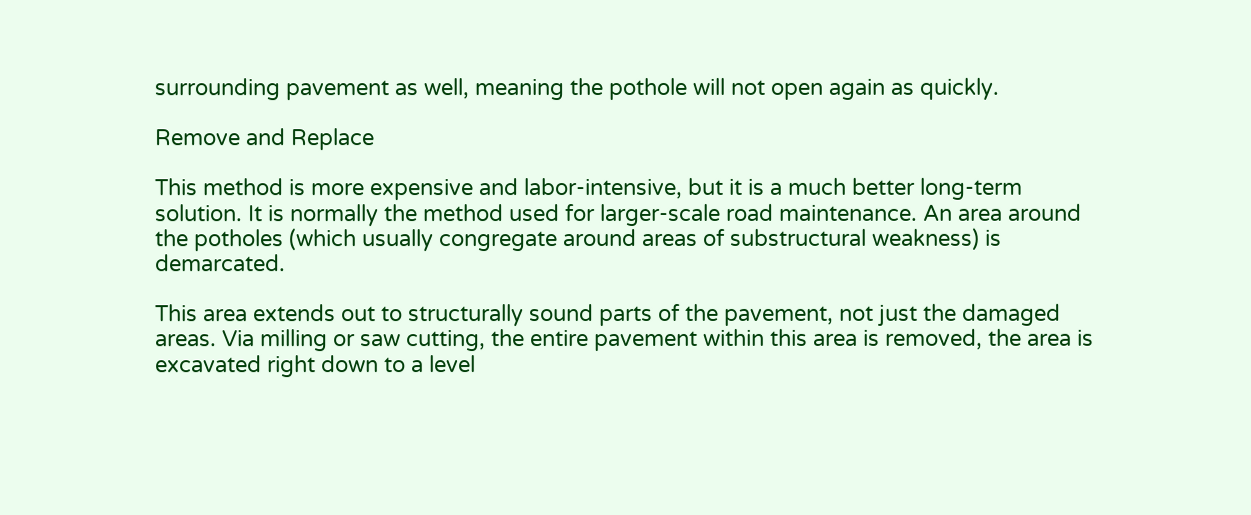surrounding pavement as well, meaning the pothole will not open again as quickly.

Remove and Replace

This method is more expensive and labor-intensive, but it is a much better long-term solution. It is normally the method used for larger-scale road maintenance. An area around the potholes (which usually congregate around areas of substructural weakness) is demarcated.

This area extends out to structurally sound parts of the pavement, not just the damaged areas. Via milling or saw cutting, the entire pavement within this area is removed, the area is excavated right down to a level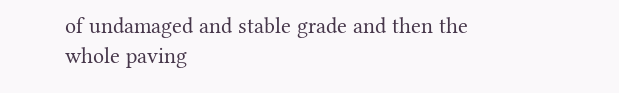of undamaged and stable grade and then the whole paving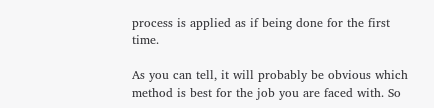process is applied as if being done for the first time.

As you can tell, it will probably be obvious which method is best for the job you are faced with. So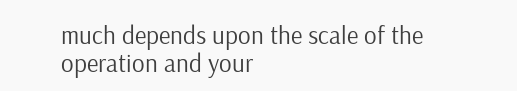much depends upon the scale of the operation and your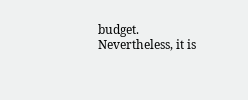budget. Nevertheless, it is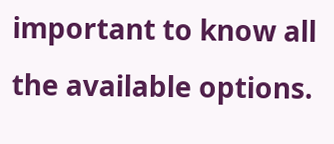important to know all the available options.